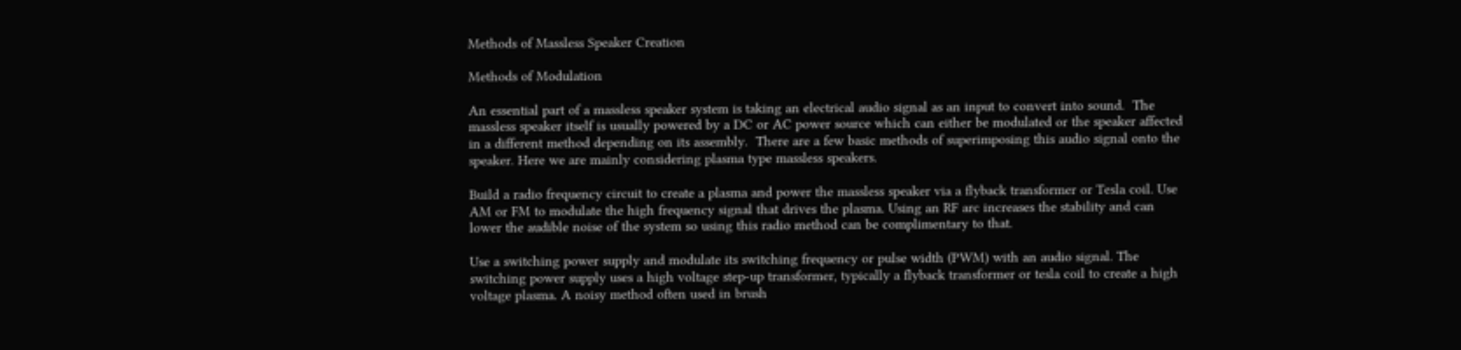Methods of Massless Speaker Creation

Methods of Modulation

An essential part of a massless speaker system is taking an electrical audio signal as an input to convert into sound.  The massless speaker itself is usually powered by a DC or AC power source which can either be modulated or the speaker affected in a different method depending on its assembly.  There are a few basic methods of superimposing this audio signal onto the speaker. Here we are mainly considering plasma type massless speakers.

Build a radio frequency circuit to create a plasma and power the massless speaker via a flyback transformer or Tesla coil. Use AM or FM to modulate the high frequency signal that drives the plasma. Using an RF arc increases the stability and can lower the audible noise of the system so using this radio method can be complimentary to that.

Use a switching power supply and modulate its switching frequency or pulse width (PWM) with an audio signal. The switching power supply uses a high voltage step-up transformer, typically a flyback transformer or tesla coil to create a high voltage plasma. A noisy method often used in brush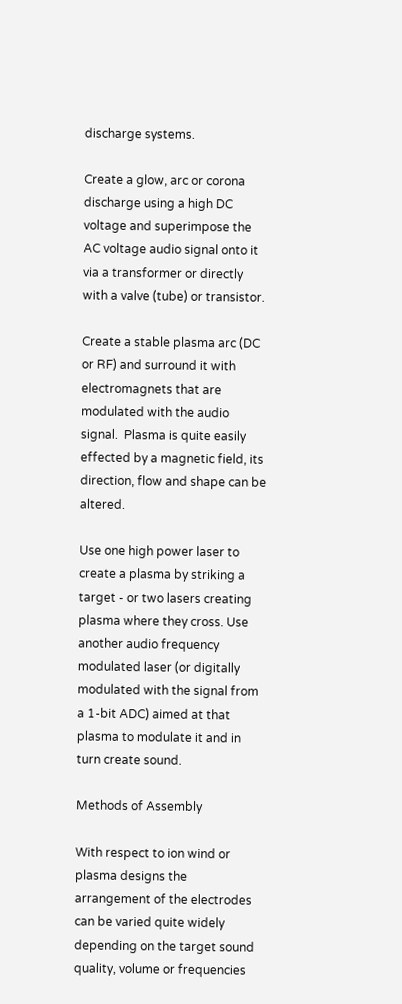discharge systems.

Create a glow, arc or corona discharge using a high DC voltage and superimpose the AC voltage audio signal onto it via a transformer or directly with a valve (tube) or transistor.

Create a stable plasma arc (DC or RF) and surround it with electromagnets that are modulated with the audio signal.  Plasma is quite easily effected by a magnetic field, its direction, flow and shape can be altered.

Use one high power laser to create a plasma by striking a target - or two lasers creating plasma where they cross. Use another audio frequency modulated laser (or digitally modulated with the signal from a 1-bit ADC) aimed at that plasma to modulate it and in turn create sound.

Methods of Assembly

With respect to ion wind or plasma designs the arrangement of the electrodes can be varied quite widely depending on the target sound quality, volume or frequencies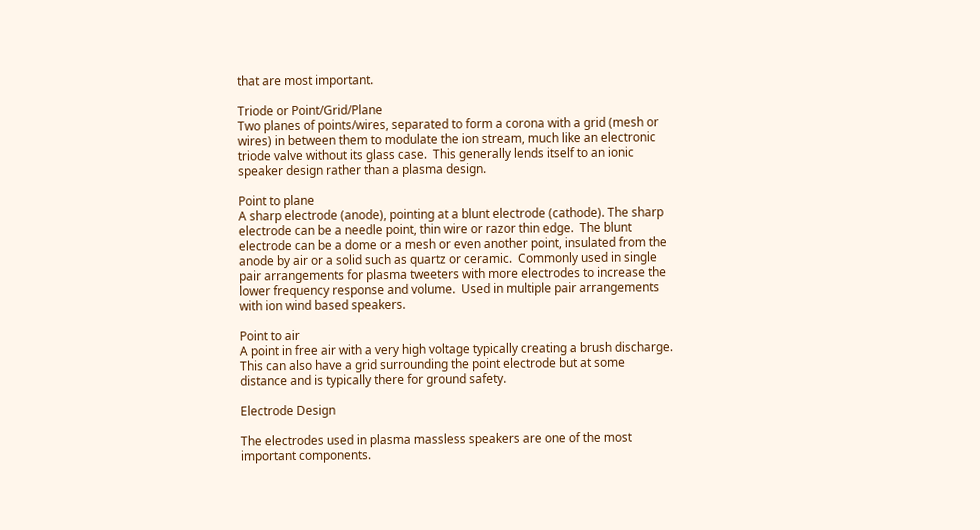that are most important.

Triode or Point/Grid/Plane
Two planes of points/wires, separated to form a corona with a grid (mesh or wires) in between them to modulate the ion stream, much like an electronic triode valve without its glass case.  This generally lends itself to an ionic speaker design rather than a plasma design.

Point to plane
A sharp electrode (anode), pointing at a blunt electrode (cathode). The sharp electrode can be a needle point, thin wire or razor thin edge.  The blunt electrode can be a dome or a mesh or even another point, insulated from the anode by air or a solid such as quartz or ceramic.  Commonly used in single pair arrangements for plasma tweeters with more electrodes to increase the lower frequency response and volume.  Used in multiple pair arrangements with ion wind based speakers.

Point to air
A point in free air with a very high voltage typically creating a brush discharge. This can also have a grid surrounding the point electrode but at some distance and is typically there for ground safety.

Electrode Design

The electrodes used in plasma massless speakers are one of the most important components.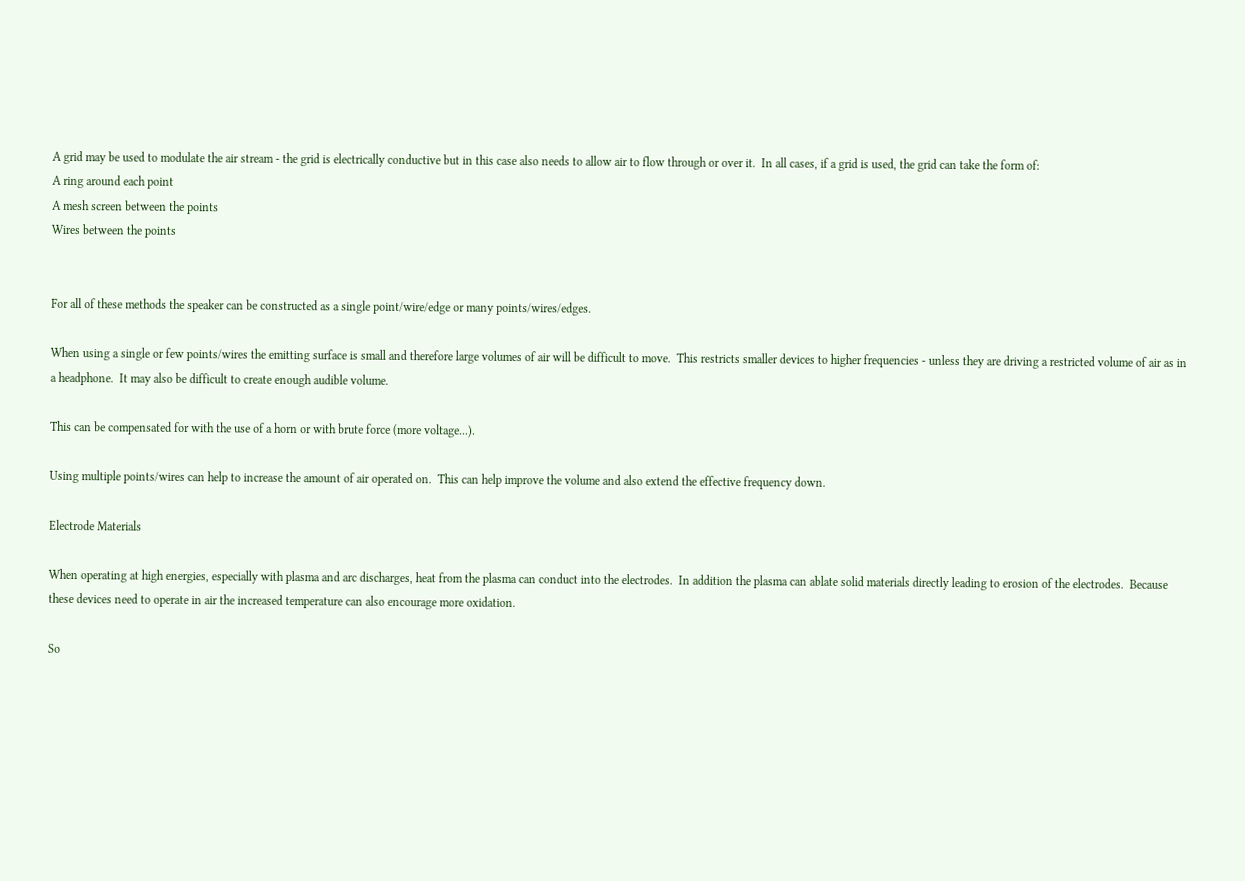A grid may be used to modulate the air stream - the grid is electrically conductive but in this case also needs to allow air to flow through or over it.  In all cases, if a grid is used, the grid can take the form of:
A ring around each point
A mesh screen between the points
Wires between the points


For all of these methods the speaker can be constructed as a single point/wire/edge or many points/wires/edges.

When using a single or few points/wires the emitting surface is small and therefore large volumes of air will be difficult to move.  This restricts smaller devices to higher frequencies - unless they are driving a restricted volume of air as in a headphone.  It may also be difficult to create enough audible volume.

This can be compensated for with the use of a horn or with brute force (more voltage...).

Using multiple points/wires can help to increase the amount of air operated on.  This can help improve the volume and also extend the effective frequency down.

Electrode Materials

When operating at high energies, especially with plasma and arc discharges, heat from the plasma can conduct into the electrodes.  In addition the plasma can ablate solid materials directly leading to erosion of the electrodes.  Because these devices need to operate in air the increased temperature can also encourage more oxidation.

So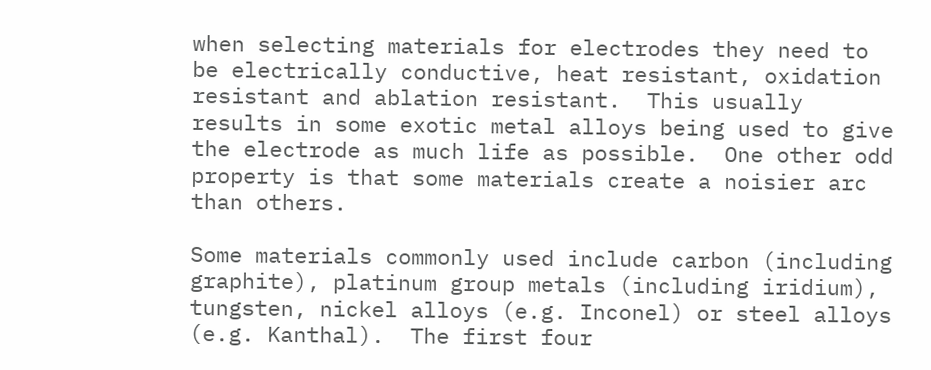when selecting materials for electrodes they need to be electrically conductive, heat resistant, oxidation resistant and ablation resistant.  This usually results in some exotic metal alloys being used to give the electrode as much life as possible.  One other odd property is that some materials create a noisier arc than others.

Some materials commonly used include carbon (including graphite), platinum group metals (including iridium), tungsten, nickel alloys (e.g. Inconel) or steel alloys (e.g. Kanthal).  The first four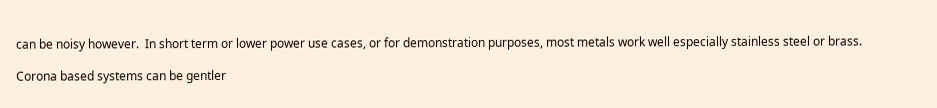can be noisy however.  In short term or lower power use cases, or for demonstration purposes, most metals work well especially stainless steel or brass.

Corona based systems can be gentler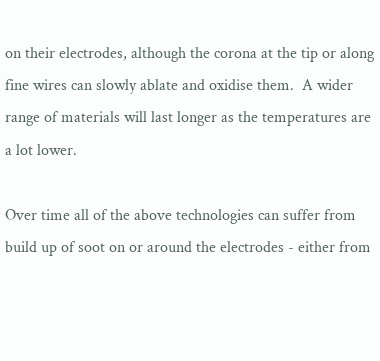on their electrodes, although the corona at the tip or along fine wires can slowly ablate and oxidise them.  A wider range of materials will last longer as the temperatures are a lot lower.

Over time all of the above technologies can suffer from build up of soot on or around the electrodes - either from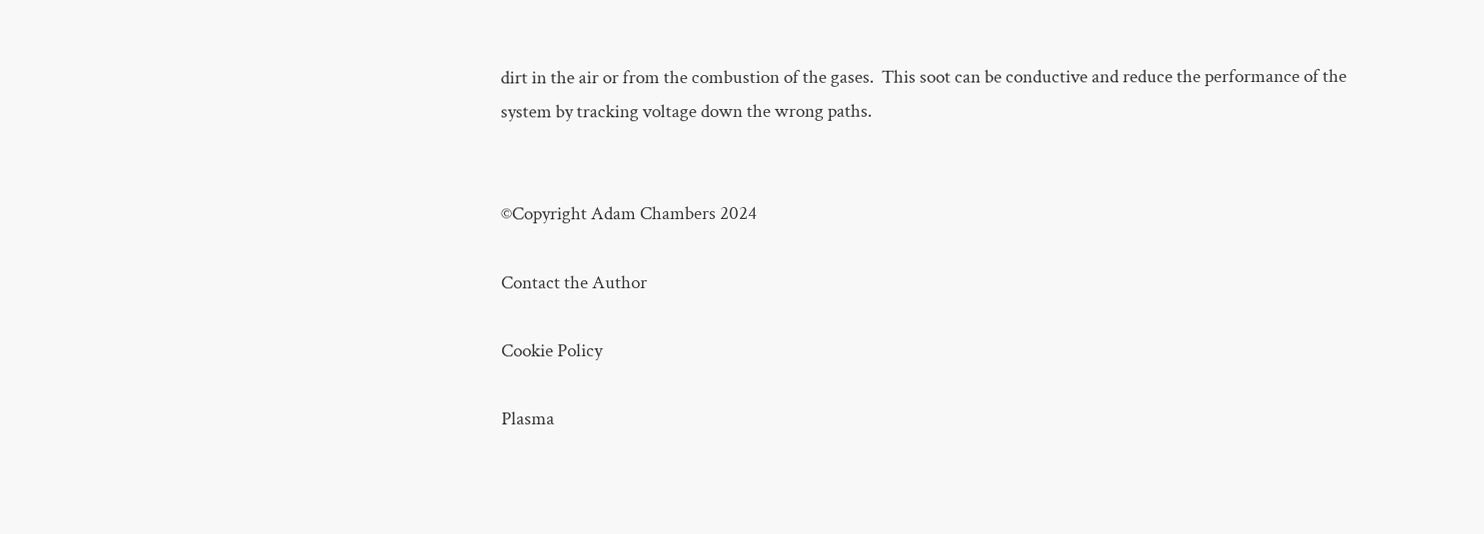dirt in the air or from the combustion of the gases.  This soot can be conductive and reduce the performance of the system by tracking voltage down the wrong paths.


©Copyright Adam Chambers 2024

Contact the Author

Cookie Policy

Plasma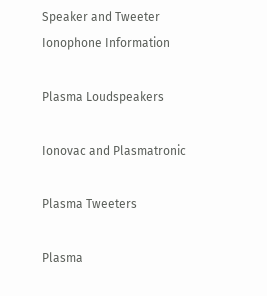Speaker and Tweeter Ionophone Information

Plasma Loudspeakers

Ionovac and Plasmatronic

Plasma Tweeters

Plasma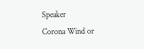Speaker
Corona Wind or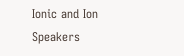Ionic and Ion Speakers